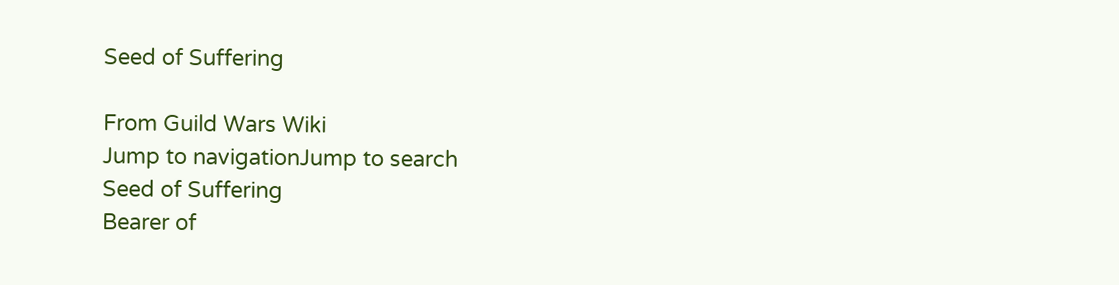Seed of Suffering

From Guild Wars Wiki
Jump to navigationJump to search
Seed of Suffering
Bearer of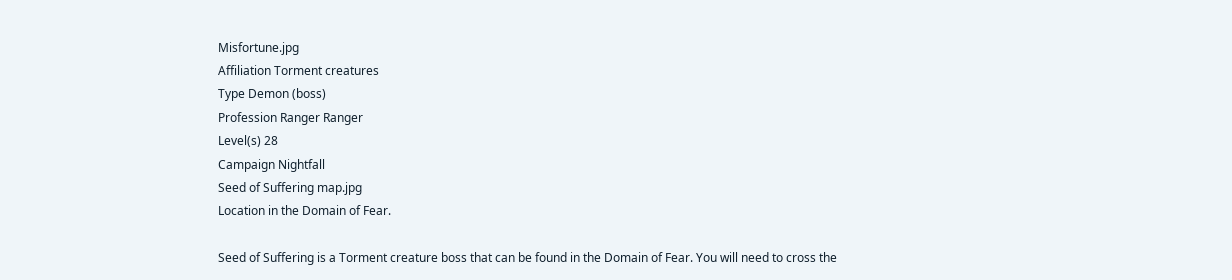Misfortune.jpg
Affiliation Torment creatures
Type Demon (boss)
Profession Ranger Ranger
Level(s) 28
Campaign Nightfall
Seed of Suffering map.jpg
Location in the Domain of Fear.

Seed of Suffering is a Torment creature boss that can be found in the Domain of Fear. You will need to cross the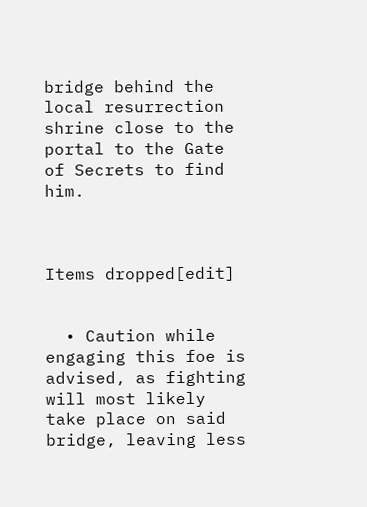bridge behind the local resurrection shrine close to the portal to the Gate of Secrets to find him.



Items dropped[edit]


  • Caution while engaging this foe is advised, as fighting will most likely take place on said bridge, leaving less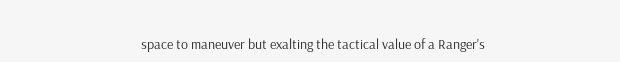space to maneuver but exalting the tactical value of a Ranger's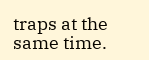traps at the same time.